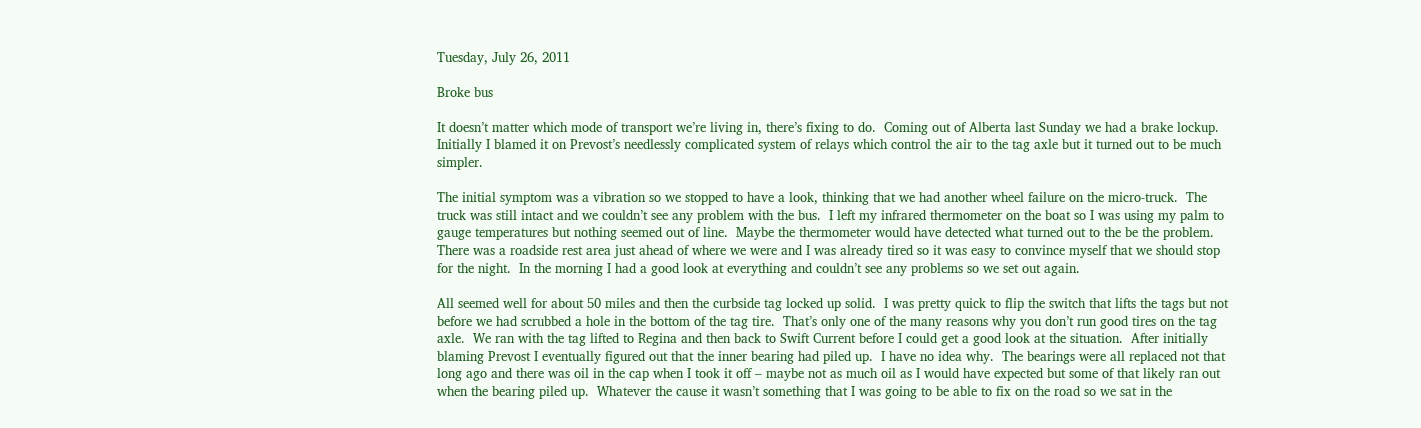Tuesday, July 26, 2011

Broke bus

It doesn’t matter which mode of transport we’re living in, there’s fixing to do.  Coming out of Alberta last Sunday we had a brake lockup.  Initially I blamed it on Prevost’s needlessly complicated system of relays which control the air to the tag axle but it turned out to be much simpler.

The initial symptom was a vibration so we stopped to have a look, thinking that we had another wheel failure on the micro-truck.  The truck was still intact and we couldn’t see any problem with the bus.  I left my infrared thermometer on the boat so I was using my palm to gauge temperatures but nothing seemed out of line.  Maybe the thermometer would have detected what turned out to the be the problem.  There was a roadside rest area just ahead of where we were and I was already tired so it was easy to convince myself that we should stop for the night.  In the morning I had a good look at everything and couldn’t see any problems so we set out again.

All seemed well for about 50 miles and then the curbside tag locked up solid.  I was pretty quick to flip the switch that lifts the tags but not before we had scrubbed a hole in the bottom of the tag tire.  That’s only one of the many reasons why you don’t run good tires on the tag axle.  We ran with the tag lifted to Regina and then back to Swift Current before I could get a good look at the situation.  After initially blaming Prevost I eventually figured out that the inner bearing had piled up.  I have no idea why.  The bearings were all replaced not that long ago and there was oil in the cap when I took it off – maybe not as much oil as I would have expected but some of that likely ran out when the bearing piled up.  Whatever the cause it wasn’t something that I was going to be able to fix on the road so we sat in the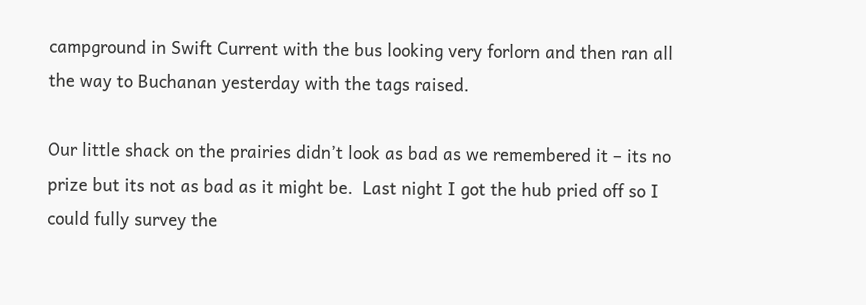campground in Swift Current with the bus looking very forlorn and then ran all the way to Buchanan yesterday with the tags raised.

Our little shack on the prairies didn’t look as bad as we remembered it – its no prize but its not as bad as it might be.  Last night I got the hub pried off so I could fully survey the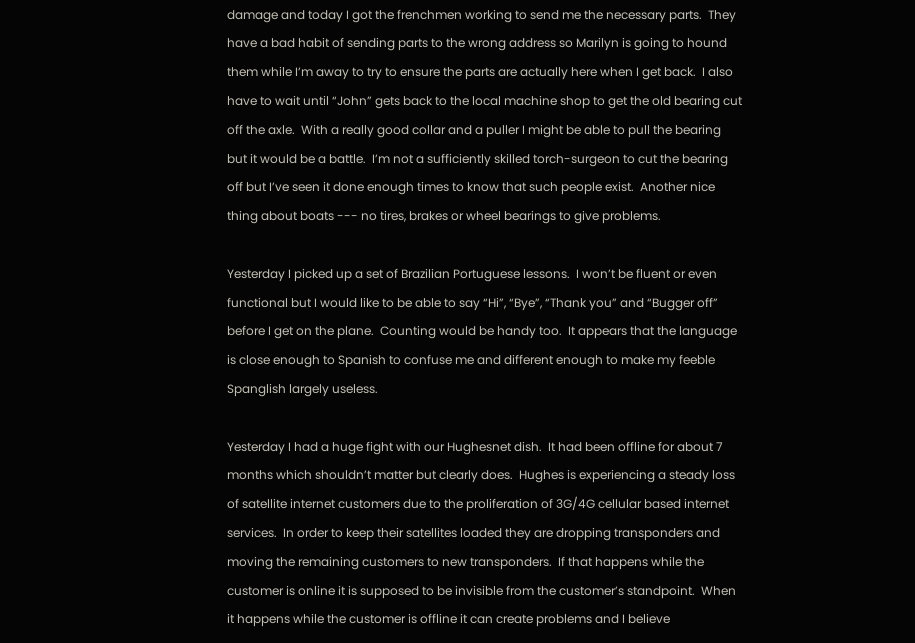damage and today I got the frenchmen working to send me the necessary parts.  They have a bad habit of sending parts to the wrong address so Marilyn is going to hound them while I’m away to try to ensure the parts are actually here when I get back.  I also have to wait until “John” gets back to the local machine shop to get the old bearing cut off the axle.  With a really good collar and a puller I might be able to pull the bearing but it would be a battle.  I’m not a sufficiently skilled torch-surgeon to cut the bearing off but I’ve seen it done enough times to know that such people exist.  Another nice thing about boats --- no tires, brakes or wheel bearings to give problems.

Yesterday I picked up a set of Brazilian Portuguese lessons.  I won’t be fluent or even functional but I would like to be able to say “Hi”, “Bye”, “Thank you” and “Bugger off” before I get on the plane.  Counting would be handy too.  It appears that the language is close enough to Spanish to confuse me and different enough to make my feeble Spanglish largely useless.

Yesterday I had a huge fight with our Hughesnet dish.  It had been offline for about 7 months which shouldn’t matter but clearly does.  Hughes is experiencing a steady loss of satellite internet customers due to the proliferation of 3G/4G cellular based internet services.  In order to keep their satellites loaded they are dropping transponders and moving the remaining customers to new transponders.  If that happens while the customer is online it is supposed to be invisible from the customer’s standpoint.  When it happens while the customer is offline it can create problems and I believe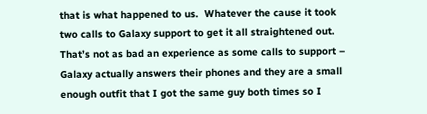that is what happened to us.  Whatever the cause it took two calls to Galaxy support to get it all straightened out.  That’s not as bad an experience as some calls to support – Galaxy actually answers their phones and they are a small enough outfit that I got the same guy both times so I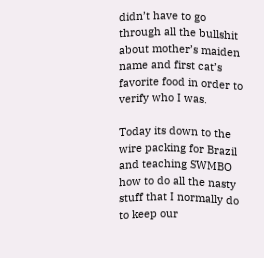didn’t have to go through all the bullshit about mother’s maiden name and first cat’s favorite food in order to verify who I was.

Today its down to the wire packing for Brazil and teaching SWMBO how to do all the nasty stuff that I normally do to keep our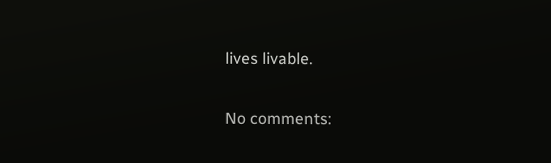lives livable.

No comments: